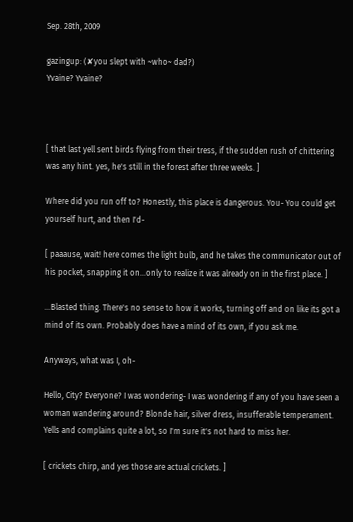Sep. 28th, 2009

gazingup: (✘you slept with ~who~ dad?)
Yvaine? Yvaine?



[ that last yell sent birds flying from their tress, if the sudden rush of chittering was any hint. yes, he's still in the forest after three weeks. ]

Where did you run off to? Honestly, this place is dangerous. You- You could get yourself hurt, and then I'd-

[ paaause, wait! here comes the light bulb, and he takes the communicator out of his pocket, snapping it on...only to realize it was already on in the first place. ]

...Blasted thing. There's no sense to how it works, turning off and on like its got a mind of its own. Probably does have a mind of its own, if you ask me.

Anyways, what was I, oh-

Hello, City? Everyone? I was wondering- I was wondering if any of you have seen a woman wandering around? Blonde hair, silver dress, insufferable temperament. Yells and complains quite a lot, so I'm sure it's not hard to miss her.

[ crickets chirp, and yes those are actual crickets. ]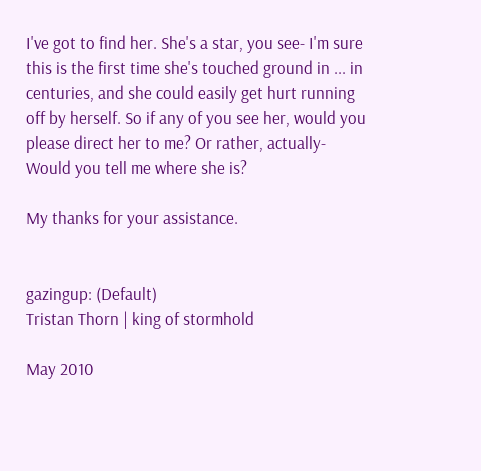I've got to find her. She's a star, you see- I'm sure this is the first time she's touched ground in ... in centuries, and she could easily get hurt running off by herself. So if any of you see her, would you please direct her to me? Or rather, actually- Would you tell me where she is?

My thanks for your assistance.


gazingup: (Default)
Tristan Thorn | king of stormhold

May 2010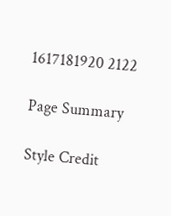1617181920 2122

Page Summary

Style Credit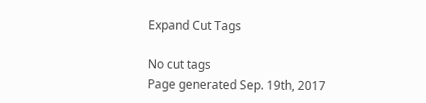Expand Cut Tags

No cut tags
Page generated Sep. 19th, 2017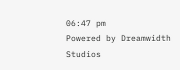06:47 pm
Powered by Dreamwidth Studios